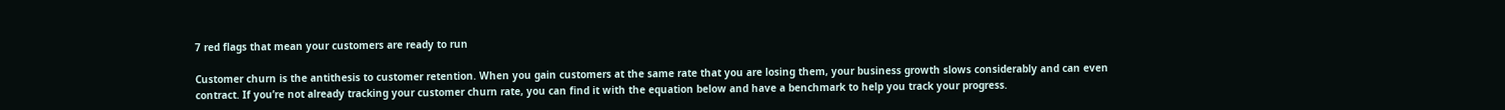7 red flags that mean your customers are ready to run

Customer churn is the antithesis to customer retention. When you gain customers at the same rate that you are losing them, your business growth slows considerably and can even contract. If you’re not already tracking your customer churn rate, you can find it with the equation below and have a benchmark to help you track your progress.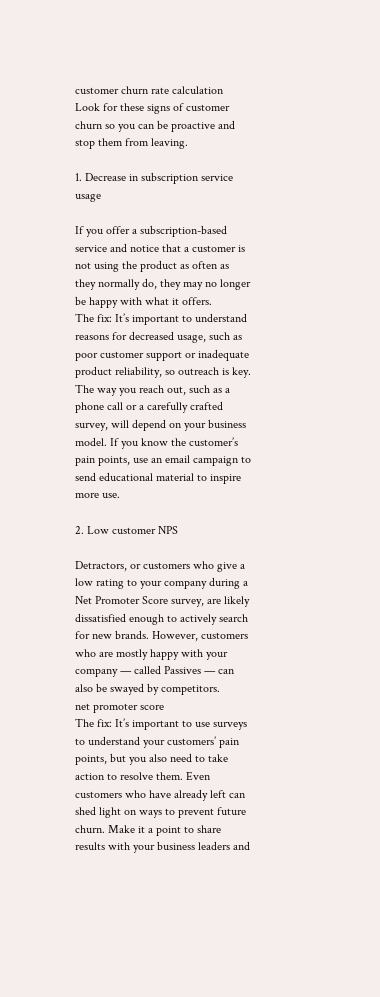customer churn rate calculation
Look for these signs of customer churn so you can be proactive and stop them from leaving.

1. Decrease in subscription service usage

If you offer a subscription-based service and notice that a customer is not using the product as often as they normally do, they may no longer be happy with what it offers.
The fix: It’s important to understand reasons for decreased usage, such as poor customer support or inadequate product reliability, so outreach is key. The way you reach out, such as a phone call or a carefully crafted survey, will depend on your business model. If you know the customer’s pain points, use an email campaign to send educational material to inspire more use.

2. Low customer NPS

Detractors, or customers who give a low rating to your company during a Net Promoter Score survey, are likely dissatisfied enough to actively search for new brands. However, customers who are mostly happy with your company — called Passives — can also be swayed by competitors.
net promoter score
The fix: It’s important to use surveys to understand your customers’ pain points, but you also need to take action to resolve them. Even customers who have already left can shed light on ways to prevent future churn. Make it a point to share results with your business leaders and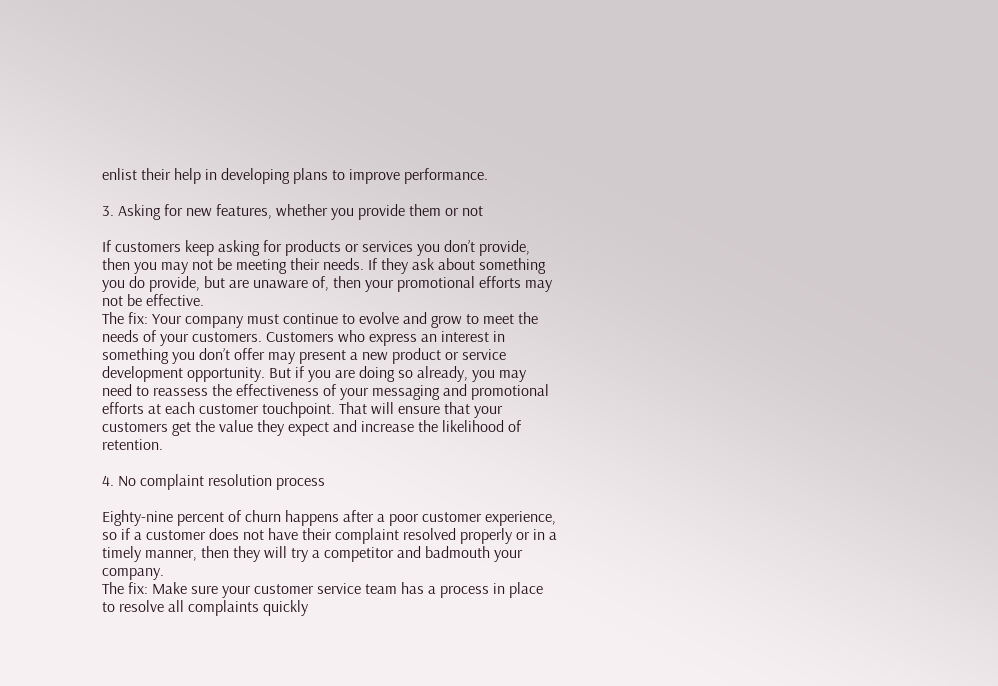enlist their help in developing plans to improve performance.

3. Asking for new features, whether you provide them or not

If customers keep asking for products or services you don’t provide, then you may not be meeting their needs. If they ask about something you do provide, but are unaware of, then your promotional efforts may not be effective.
The fix: Your company must continue to evolve and grow to meet the needs of your customers. Customers who express an interest in something you don’t offer may present a new product or service development opportunity. But if you are doing so already, you may need to reassess the effectiveness of your messaging and promotional efforts at each customer touchpoint. That will ensure that your customers get the value they expect and increase the likelihood of retention.

4. No complaint resolution process

Eighty-nine percent of churn happens after a poor customer experience, so if a customer does not have their complaint resolved properly or in a timely manner, then they will try a competitor and badmouth your company.
The fix: Make sure your customer service team has a process in place to resolve all complaints quickly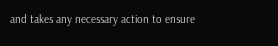and takes any necessary action to ensure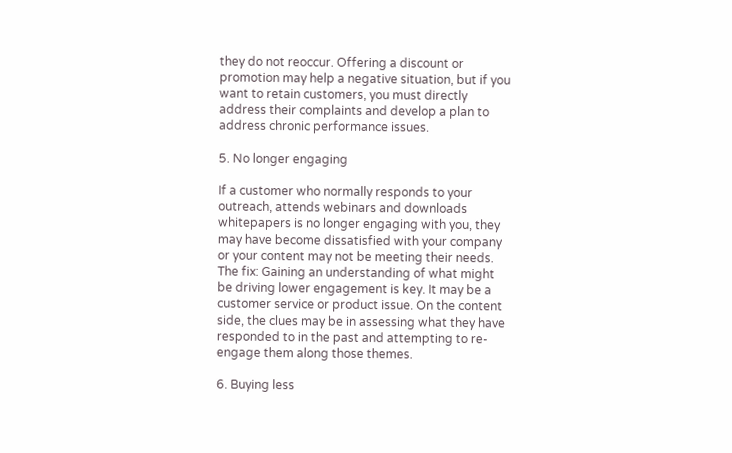they do not reoccur. Offering a discount or promotion may help a negative situation, but if you want to retain customers, you must directly address their complaints and develop a plan to address chronic performance issues.

5. No longer engaging

If a customer who normally responds to your outreach, attends webinars and downloads whitepapers is no longer engaging with you, they may have become dissatisfied with your company or your content may not be meeting their needs.
The fix: Gaining an understanding of what might be driving lower engagement is key. It may be a customer service or product issue. On the content side, the clues may be in assessing what they have responded to in the past and attempting to re-engage them along those themes.

6. Buying less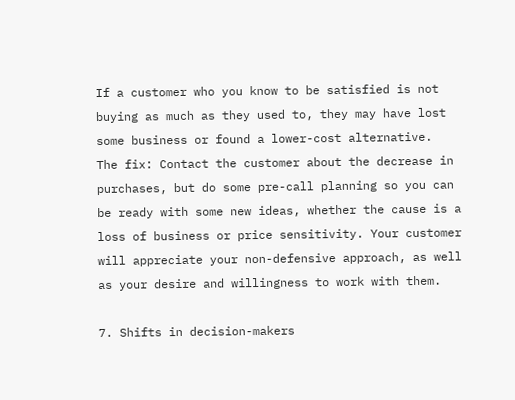If a customer who you know to be satisfied is not buying as much as they used to, they may have lost some business or found a lower-cost alternative.
The fix: Contact the customer about the decrease in purchases, but do some pre-call planning so you can be ready with some new ideas, whether the cause is a loss of business or price sensitivity. Your customer will appreciate your non-defensive approach, as well as your desire and willingness to work with them.

7. Shifts in decision-makers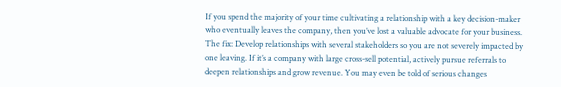If you spend the majority of your time cultivating a relationship with a key decision-maker who eventually leaves the company, then you’ve lost a valuable advocate for your business.
The fix: Develop relationships with several stakeholders so you are not severely impacted by one leaving. If it’s a company with large cross-sell potential, actively pursue referrals to deepen relationships and grow revenue. You may even be told of serious changes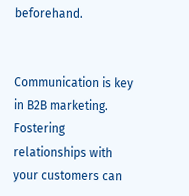beforehand.


Communication is key in B2B marketing. Fostering relationships with your customers can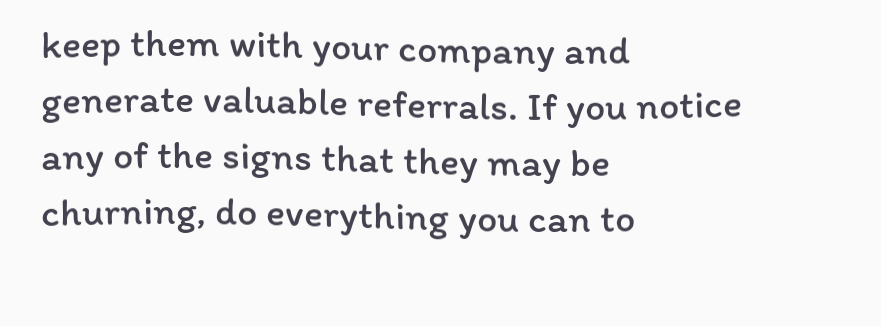keep them with your company and generate valuable referrals. If you notice any of the signs that they may be churning, do everything you can to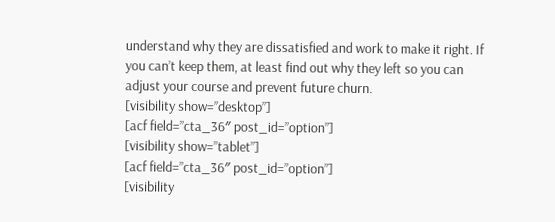understand why they are dissatisfied and work to make it right. If you can’t keep them, at least find out why they left so you can adjust your course and prevent future churn.
[visibility show=”desktop”]
[acf field=”cta_36″ post_id=”option”]
[visibility show=”tablet”]
[acf field=”cta_36″ post_id=”option”]
[visibility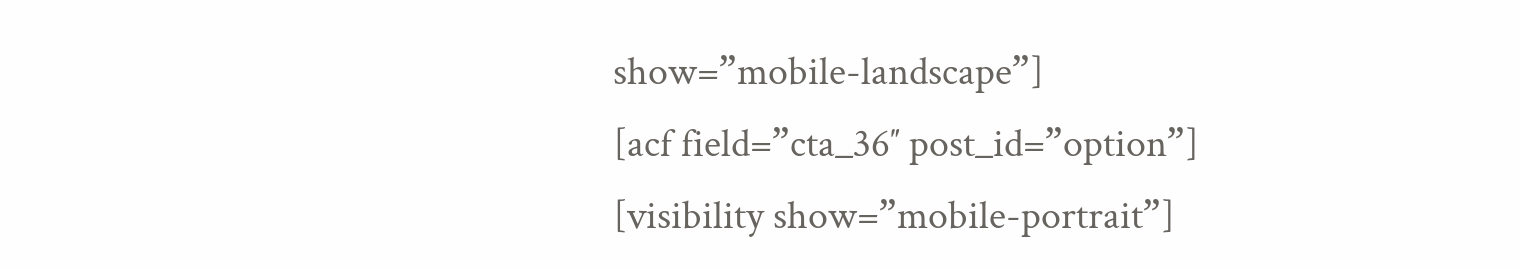show=”mobile-landscape”]
[acf field=”cta_36″ post_id=”option”]
[visibility show=”mobile-portrait”]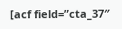[acf field=”cta_37″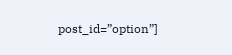post_id=”option”]